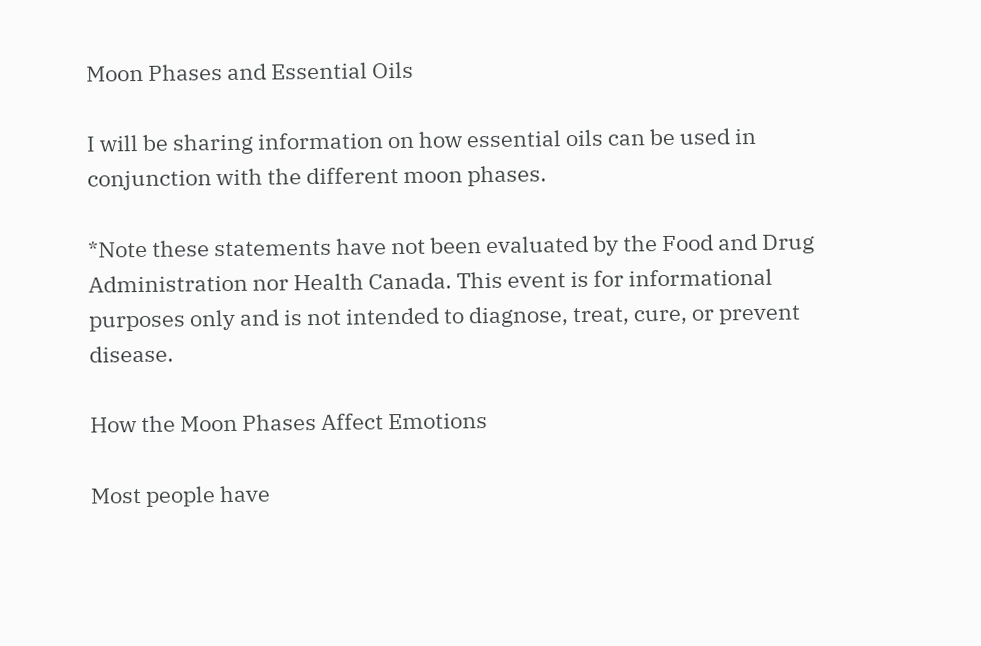Moon Phases and Essential Oils

I will be sharing information on how essential oils can be used in conjunction with the different moon phases.

*Note these statements have not been evaluated by the Food and Drug Administration nor Health Canada. This event is for informational purposes only and is not intended to diagnose, treat, cure, or prevent disease.

How the Moon Phases Affect Emotions

Most people have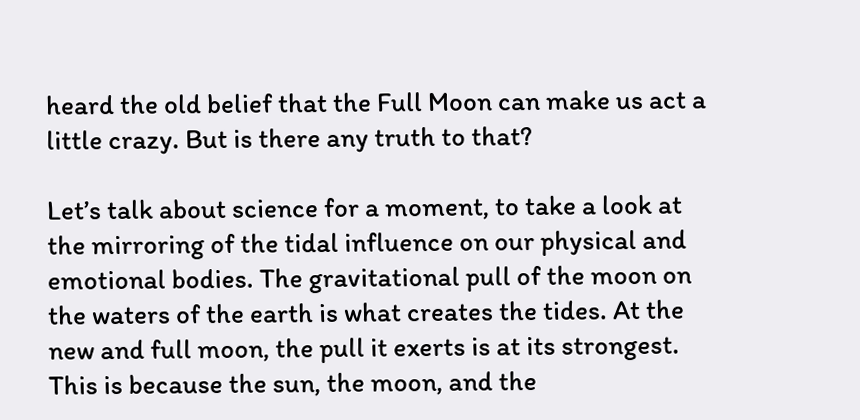heard the old belief that the Full Moon can make us act a little crazy. But is there any truth to that?

Let’s talk about science for a moment, to take a look at the mirroring of the tidal influence on our physical and emotional bodies. The gravitational pull of the moon on the waters of the earth is what creates the tides. At the new and full moon, the pull it exerts is at its strongest. This is because the sun, the moon, and the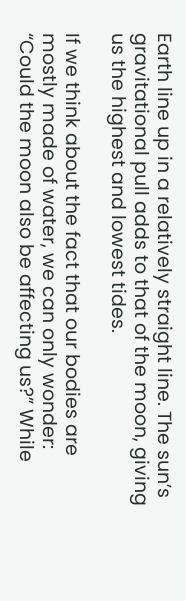Earth line up in a relatively straight line. The sun’s gravitational pull adds to that of the moon, giving us the highest and lowest tides.

If we think about the fact that our bodies are mostly made of water, we can only wonder: “Could the moon also be affecting us?” While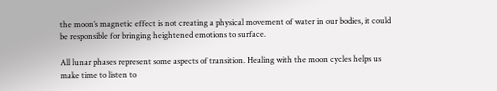the moon’s magnetic effect is not creating a physical movement of water in our bodies, it could be responsible for bringing heightened emotions to surface.

All lunar phases represent some aspects of transition. Healing with the moon cycles helps us make time to listen to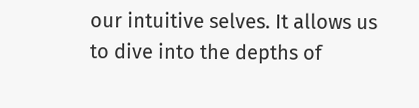our intuitive selves. It allows us to dive into the depths of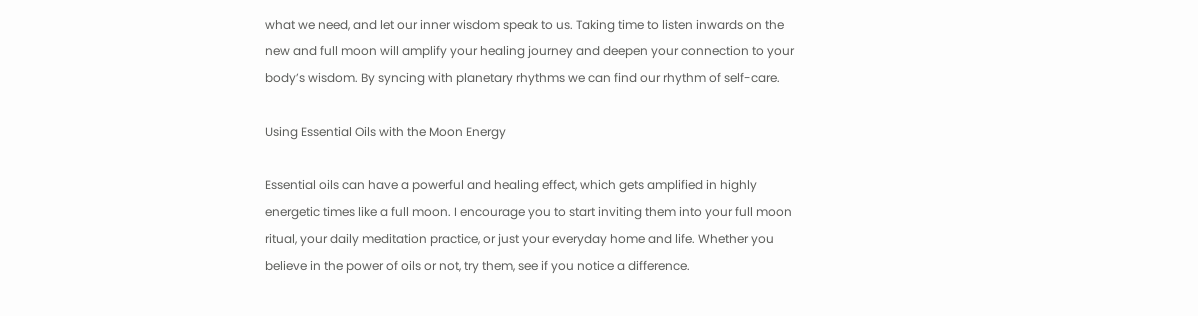what we need, and let our inner wisdom speak to us. Taking time to listen inwards on the new and full moon will amplify your healing journey and deepen your connection to your body’s wisdom. By syncing with planetary rhythms we can find our rhythm of self-care.

Using Essential Oils with the Moon Energy

Essential oils can have a powerful and healing effect, which gets amplified in highly energetic times like a full moon. I encourage you to start inviting them into your full moon ritual, your daily meditation practice, or just your everyday home and life. Whether you believe in the power of oils or not, try them, see if you notice a difference.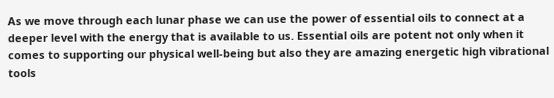As we move through each lunar phase we can use the power of essential oils to connect at a deeper level with the energy that is available to us. Essential oils are potent not only when it comes to supporting our physical well-being but also they are amazing energetic high vibrational tools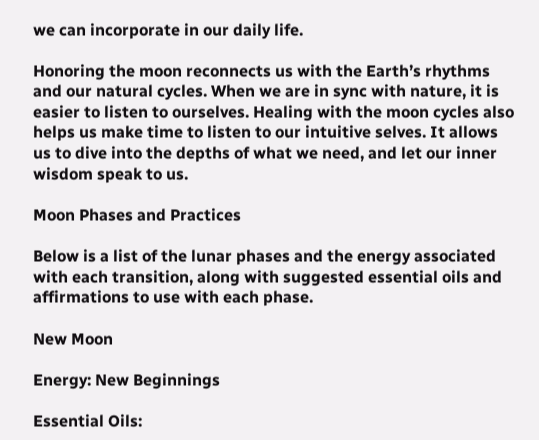we can incorporate in our daily life.

Honoring the moon reconnects us with the Earth’s rhythms and our natural cycles. When we are in sync with nature, it is easier to listen to ourselves. Healing with the moon cycles also helps us make time to listen to our intuitive selves. It allows us to dive into the depths of what we need, and let our inner wisdom speak to us.

Moon Phases and Practices

Below is a list of the lunar phases and the energy associated with each transition, along with suggested essential oils and affirmations to use with each phase.

New Moon

Energy: New Beginnings

Essential Oils: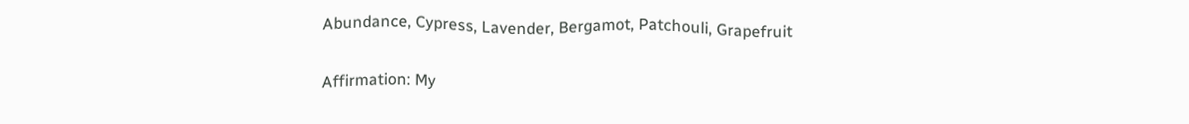Abundance, Cypress, Lavender, Bergamot, Patchouli, Grapefruit

Affirmation: My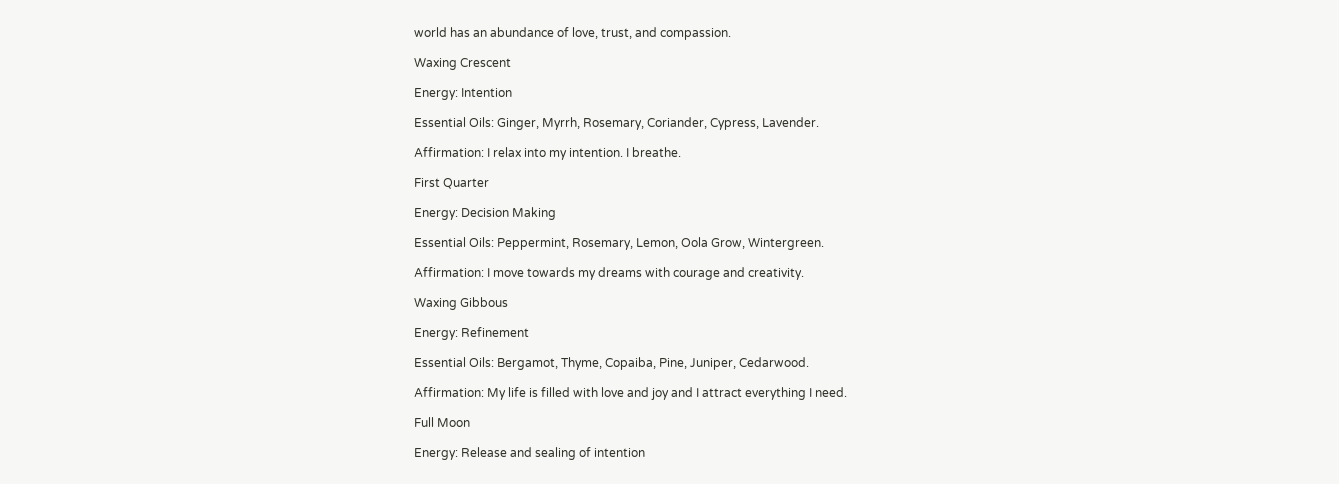world has an abundance of love, trust, and compassion.

Waxing Crescent

Energy: Intention

Essential Oils: Ginger, Myrrh, Rosemary, Coriander, Cypress, Lavender.

Affirmation: I relax into my intention. I breathe.

First Quarter

Energy: Decision Making

Essential Oils: Peppermint, Rosemary, Lemon, Oola Grow, Wintergreen.

Affirmation: I move towards my dreams with courage and creativity.

Waxing Gibbous

Energy: Refinement

Essential Oils: Bergamot, Thyme, Copaiba, Pine, Juniper, Cedarwood.

Affirmation: My life is filled with love and joy and I attract everything I need.

Full Moon

Energy: Release and sealing of intention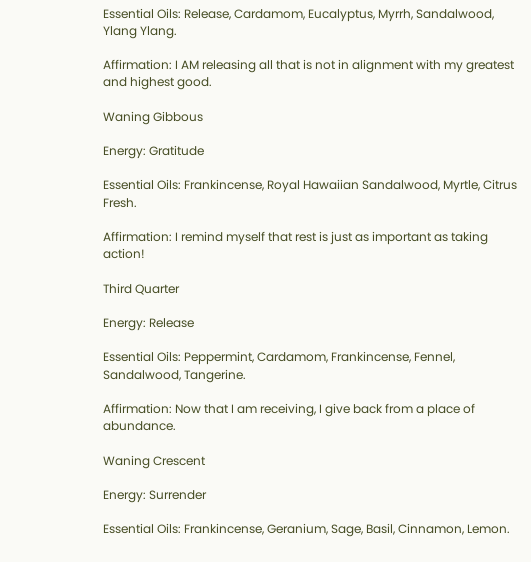Essential Oils: Release, Cardamom, Eucalyptus, Myrrh, Sandalwood, Ylang Ylang.

Affirmation: I AM releasing all that is not in alignment with my greatest and highest good.

Waning Gibbous

Energy: Gratitude

Essential Oils: Frankincense, Royal Hawaiian Sandalwood, Myrtle, Citrus Fresh.

Affirmation: I remind myself that rest is just as important as taking action!

Third Quarter

Energy: Release

Essential Oils: Peppermint, Cardamom, Frankincense, Fennel, Sandalwood, Tangerine.

Affirmation: Now that I am receiving, I give back from a place of abundance.

Waning Crescent

Energy: Surrender

Essential Oils: Frankincense, Geranium, Sage, Basil, Cinnamon, Lemon.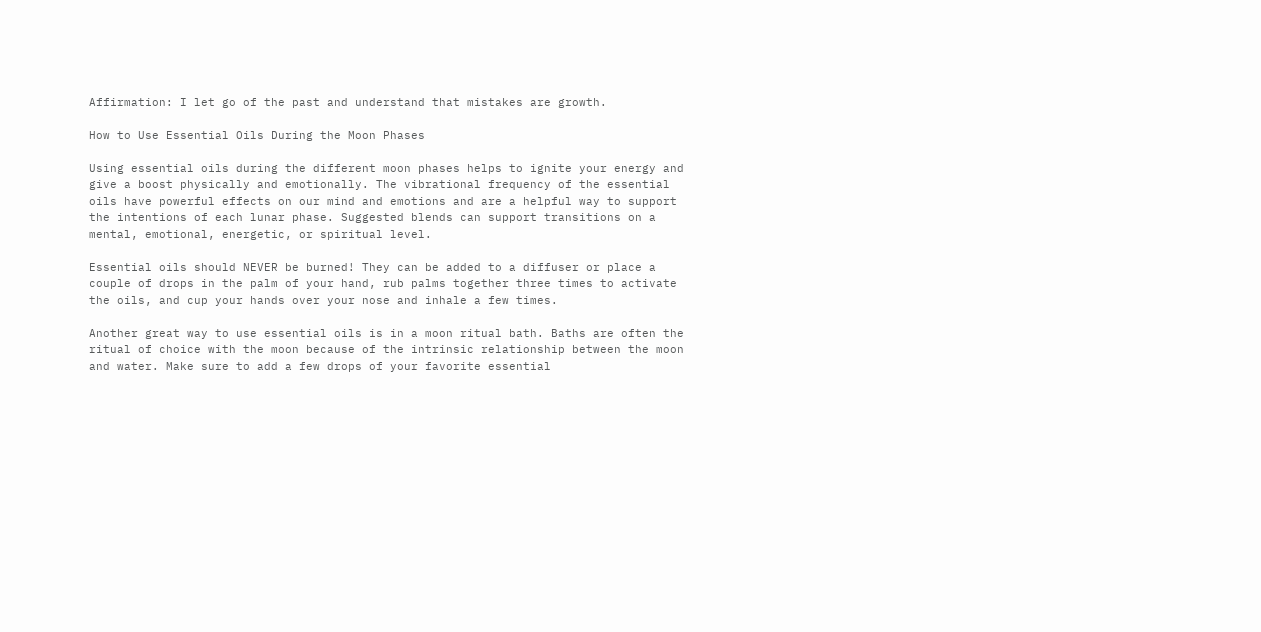Affirmation: I let go of the past and understand that mistakes are growth.

How to Use Essential Oils During the Moon Phases

Using essential oils during the different moon phases helps to ignite your energy and give a boost physically and emotionally. The vibrational frequency of the essential oils have powerful effects on our mind and emotions and are a helpful way to support the intentions of each lunar phase. Suggested blends can support transitions on a mental, emotional, energetic, or spiritual level.

Essential oils should NEVER be burned! They can be added to a diffuser or place a couple of drops in the palm of your hand, rub palms together three times to activate the oils, and cup your hands over your nose and inhale a few times.

Another great way to use essential oils is in a moon ritual bath. Baths are often the ritual of choice with the moon because of the intrinsic relationship between the moon and water. Make sure to add a few drops of your favorite essential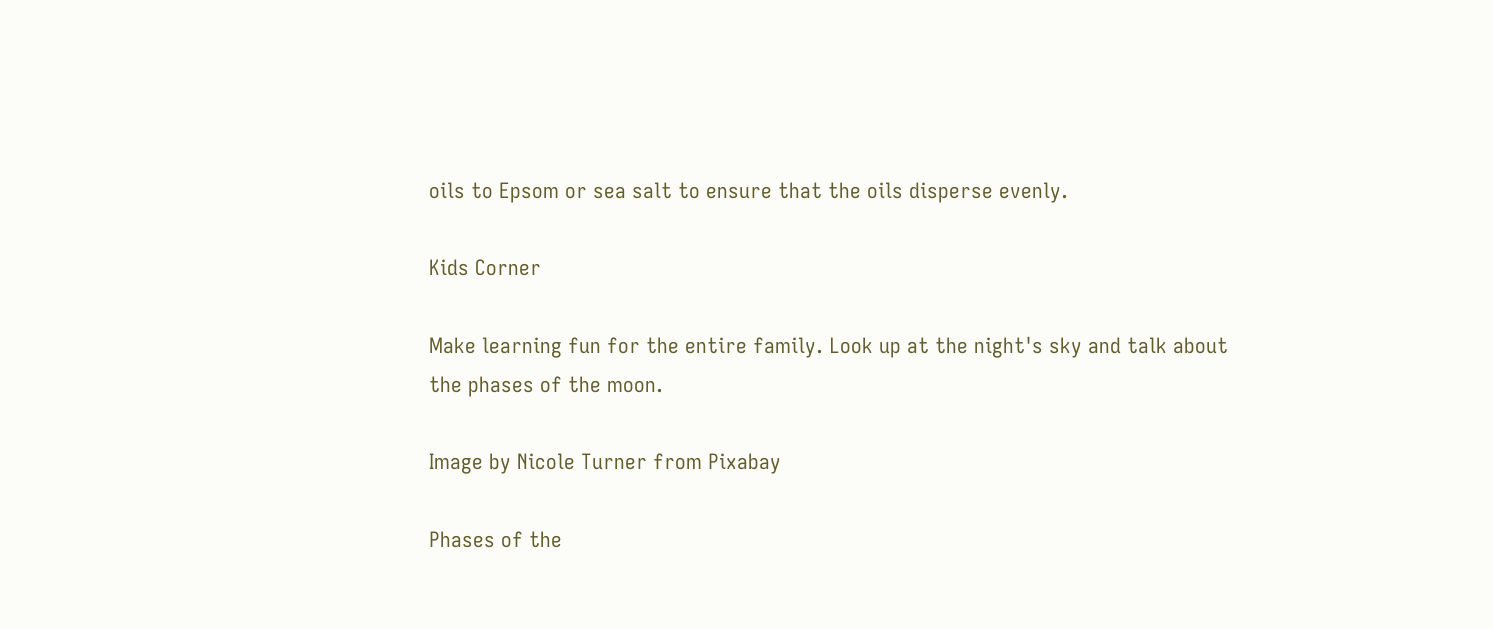oils to Epsom or sea salt to ensure that the oils disperse evenly.

Kids Corner

Make learning fun for the entire family. Look up at the night's sky and talk about the phases of the moon.

Image by Nicole Turner from Pixabay

Phases of the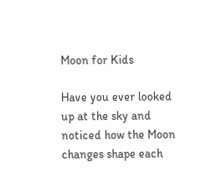Moon for Kids

Have you ever looked up at the sky and noticed how the Moon changes shape each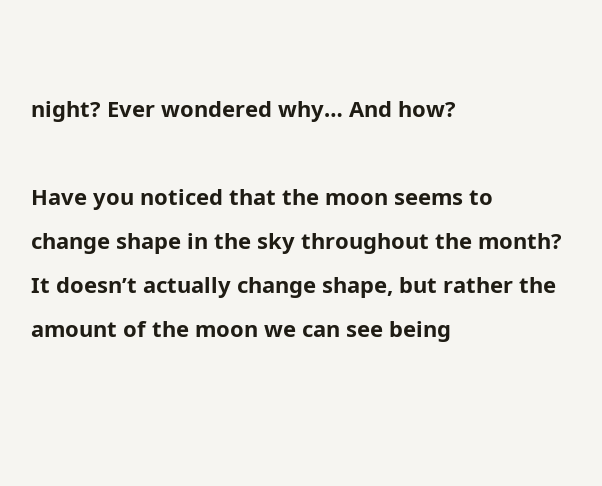night? Ever wondered why… And how?

Have you noticed that the moon seems to change shape in the sky throughout the month? It doesn’t actually change shape, but rather the amount of the moon we can see being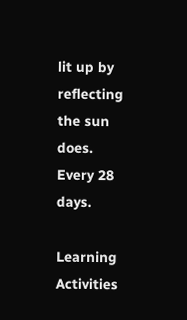lit up by reflecting the sun does. Every 28 days.

Learning Activities